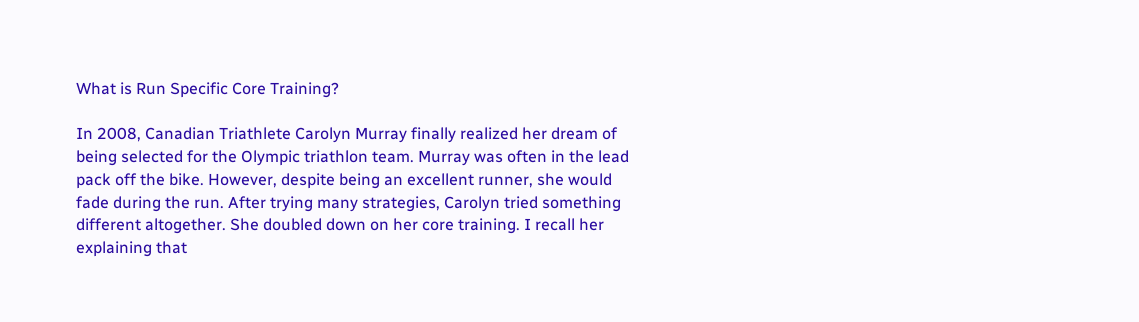What is Run Specific Core Training?

In 2008, Canadian Triathlete Carolyn Murray finally realized her dream of being selected for the Olympic triathlon team. Murray was often in the lead pack off the bike. However, despite being an excellent runner, she would fade during the run. After trying many strategies, Carolyn tried something different altogether. She doubled down on her core training. I recall her explaining that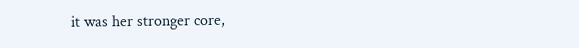it was her stronger core,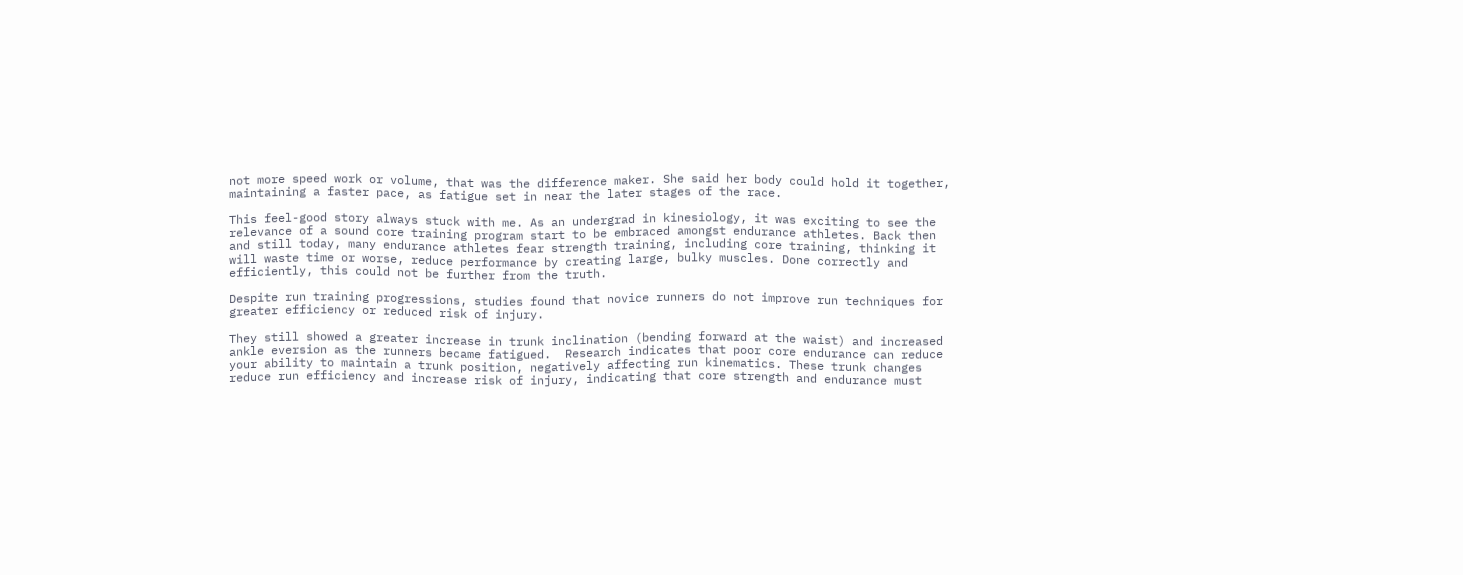not more speed work or volume, that was the difference maker. She said her body could hold it together, maintaining a faster pace, as fatigue set in near the later stages of the race.

This feel-good story always stuck with me. As an undergrad in kinesiology, it was exciting to see the relevance of a sound core training program start to be embraced amongst endurance athletes. Back then and still today, many endurance athletes fear strength training, including core training, thinking it will waste time or worse, reduce performance by creating large, bulky muscles. Done correctly and efficiently, this could not be further from the truth.

Despite run training progressions, studies found that novice runners do not improve run techniques for greater efficiency or reduced risk of injury.

They still showed a greater increase in trunk inclination (bending forward at the waist) and increased ankle eversion as the runners became fatigued.  Research indicates that poor core endurance can reduce your ability to maintain a trunk position, negatively affecting run kinematics. These trunk changes reduce run efficiency and increase risk of injury, indicating that core strength and endurance must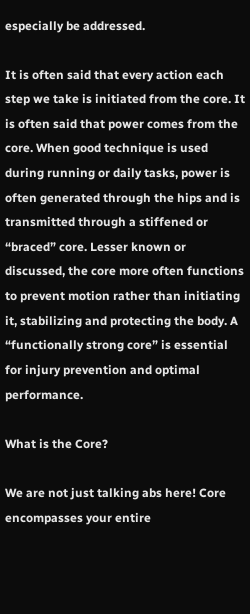especially be addressed.

It is often said that every action each step we take is initiated from the core. It is often said that power comes from the core. When good technique is used during running or daily tasks, power is often generated through the hips and is transmitted through a stiffened or “braced” core. Lesser known or discussed, the core more often functions to prevent motion rather than initiating it, stabilizing and protecting the body. A “functionally strong core” is essential for injury prevention and optimal performance.

What is the Core?

We are not just talking abs here! Core encompasses your entire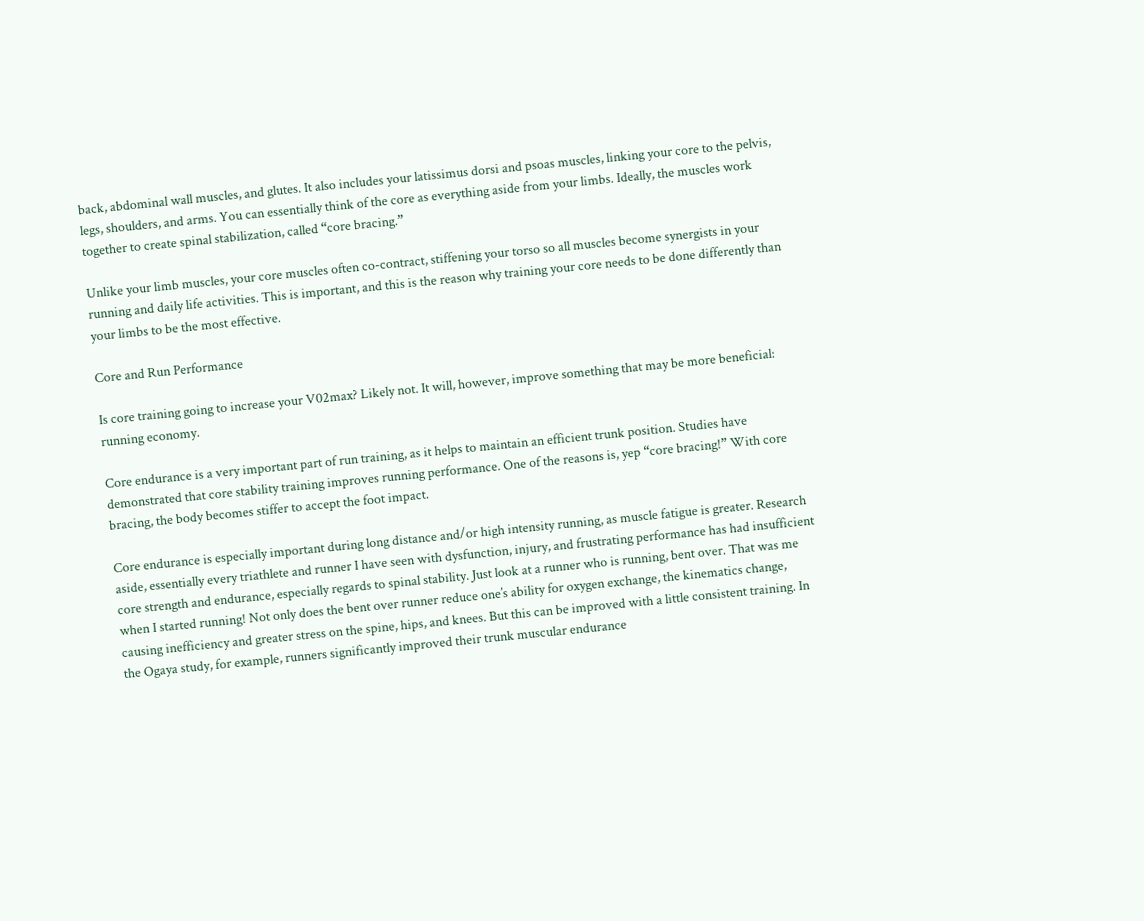back, abdominal wall muscles, and glutes. It also includes your latissimus dorsi and psoas muscles, linking your core to the pelvis, legs, shoulders, and arms. You can essentially think of the core as everything aside from your limbs. Ideally, the muscles work together to create spinal stabilization, called “core bracing.”

Unlike your limb muscles, your core muscles often co-contract, stiffening your torso so all muscles become synergists in your running and daily life activities. This is important, and this is the reason why training your core needs to be done differently than your limbs to be the most effective.

Core and Run Performance

Is core training going to increase your V02max? Likely not. It will, however, improve something that may be more beneficial: running economy.

Core endurance is a very important part of run training, as it helps to maintain an efficient trunk position. Studies have demonstrated that core stability training improves running performance. One of the reasons is, yep “core bracing!” With core bracing, the body becomes stiffer to accept the foot impact.

Core endurance is especially important during long distance and/or high intensity running, as muscle fatigue is greater. Research aside, essentially every triathlete and runner I have seen with dysfunction, injury, and frustrating performance has had insufficient core strength and endurance, especially regards to spinal stability. Just look at a runner who is running, bent over. That was me when I started running! Not only does the bent over runner reduce one’s ability for oxygen exchange, the kinematics change, causing inefficiency and greater stress on the spine, hips, and knees. But this can be improved with a little consistent training. In the Ogaya study, for example, runners significantly improved their trunk muscular endurance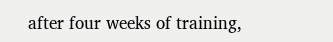after four weeks of training,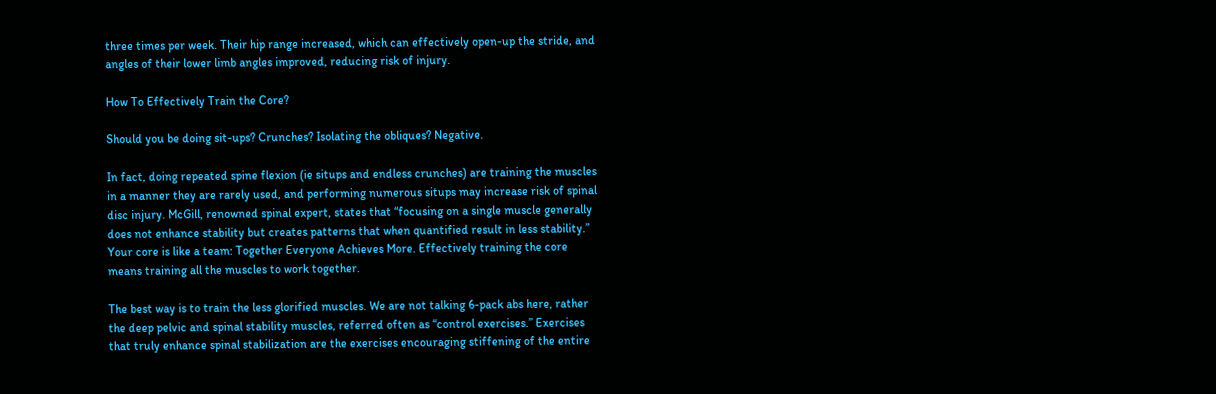three times per week. Their hip range increased, which can effectively open-up the stride, and angles of their lower limb angles improved, reducing risk of injury.

How To Effectively Train the Core?

Should you be doing sit-ups? Crunches? Isolating the obliques? Negative.

In fact, doing repeated spine flexion (ie situps and endless crunches) are training the muscles in a manner they are rarely used, and performing numerous situps may increase risk of spinal disc injury. McGill, renowned spinal expert, states that “focusing on a single muscle generally does not enhance stability but creates patterns that when quantified result in less stability.” Your core is like a team: Together Everyone Achieves More. Effectively training the core means training all the muscles to work together.

The best way is to train the less glorified muscles. We are not talking 6-pack abs here, rather the deep pelvic and spinal stability muscles, referred often as “control exercises.” Exercises that truly enhance spinal stabilization are the exercises encouraging stiffening of the entire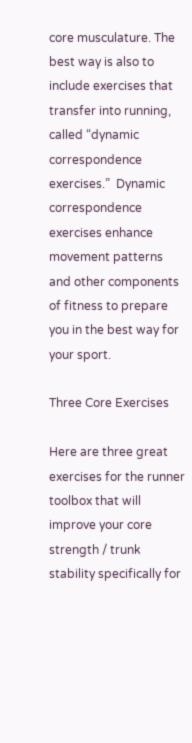core musculature. The best way is also to include exercises that transfer into running, called “dynamic correspondence exercises.”  Dynamic correspondence exercises enhance movement patterns and other components of fitness to prepare you in the best way for your sport.

Three Core Exercises

Here are three great exercises for the runner toolbox that will improve your core strength / trunk stability specifically for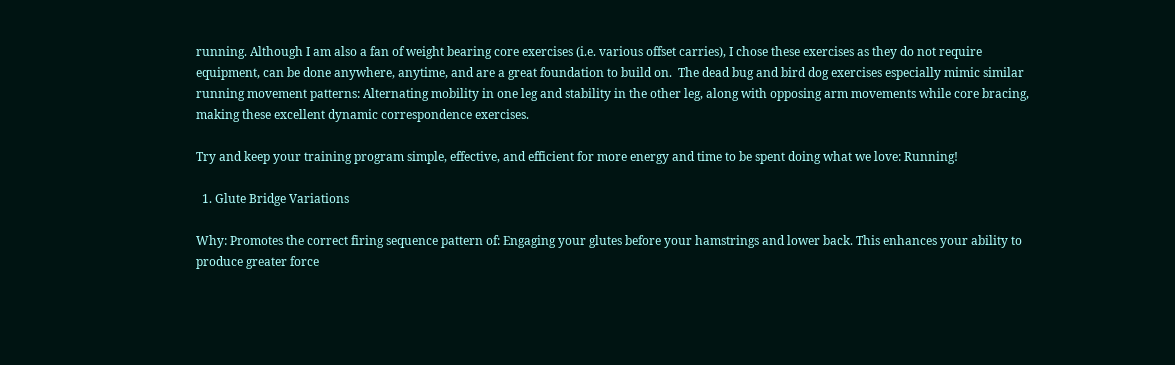running. Although I am also a fan of weight bearing core exercises (i.e. various offset carries), I chose these exercises as they do not require equipment, can be done anywhere, anytime, and are a great foundation to build on.  The dead bug and bird dog exercises especially mimic similar running movement patterns: Alternating mobility in one leg and stability in the other leg, along with opposing arm movements while core bracing, making these excellent dynamic correspondence exercises.

Try and keep your training program simple, effective, and efficient for more energy and time to be spent doing what we love: Running!

  1. Glute Bridge Variations

Why: Promotes the correct firing sequence pattern of: Engaging your glutes before your hamstrings and lower back. This enhances your ability to produce greater force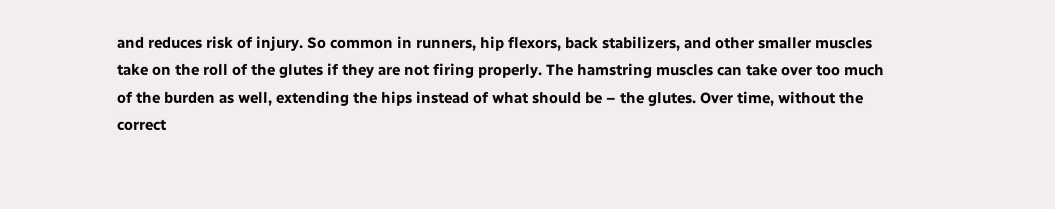and reduces risk of injury. So common in runners, hip flexors, back stabilizers, and other smaller muscles take on the roll of the glutes if they are not firing properly. The hamstring muscles can take over too much of the burden as well, extending the hips instead of what should be – the glutes. Over time, without the correct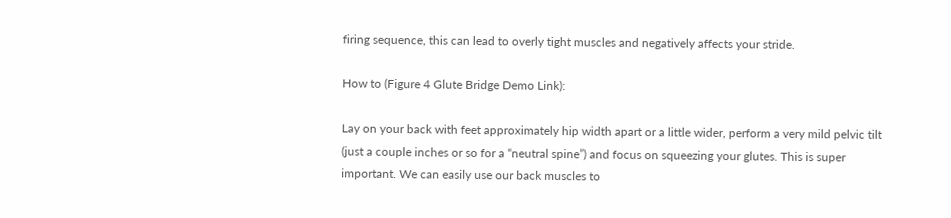firing sequence, this can lead to overly tight muscles and negatively affects your stride.

How to (Figure 4 Glute Bridge Demo Link):

Lay on your back with feet approximately hip width apart or a little wider, perform a very mild pelvic tilt (just a couple inches or so for a “neutral spine”) and focus on squeezing your glutes. This is super important. We can easily use our back muscles to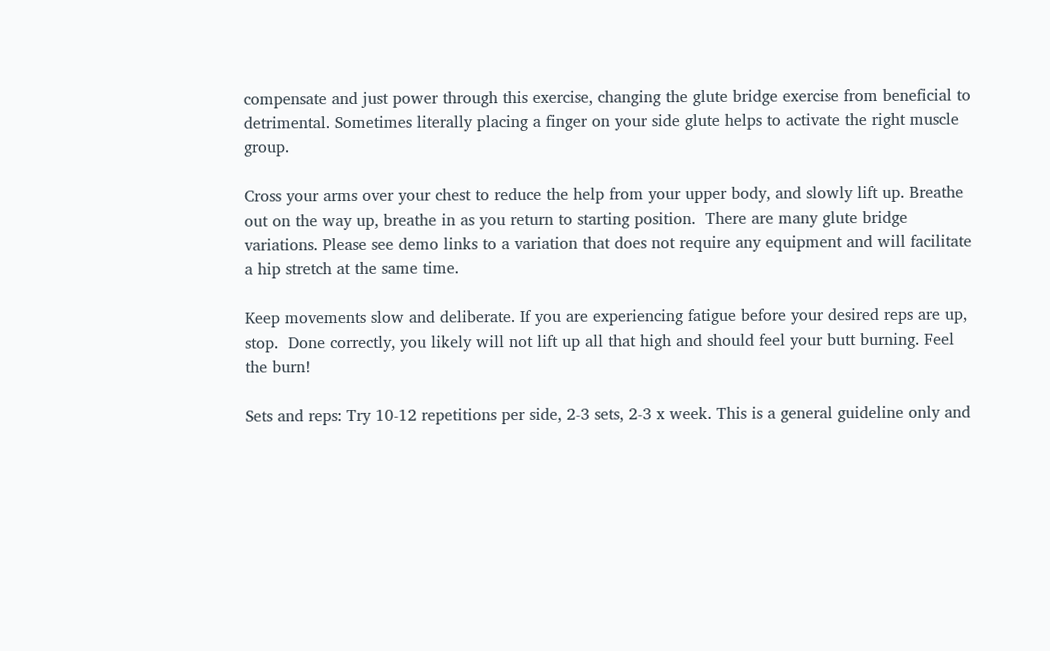compensate and just power through this exercise, changing the glute bridge exercise from beneficial to detrimental. Sometimes literally placing a finger on your side glute helps to activate the right muscle group.

Cross your arms over your chest to reduce the help from your upper body, and slowly lift up. Breathe out on the way up, breathe in as you return to starting position.  There are many glute bridge variations. Please see demo links to a variation that does not require any equipment and will facilitate a hip stretch at the same time.

Keep movements slow and deliberate. If you are experiencing fatigue before your desired reps are up, stop.  Done correctly, you likely will not lift up all that high and should feel your butt burning. Feel the burn!

Sets and reps: Try 10-12 repetitions per side, 2-3 sets, 2-3 x week. This is a general guideline only and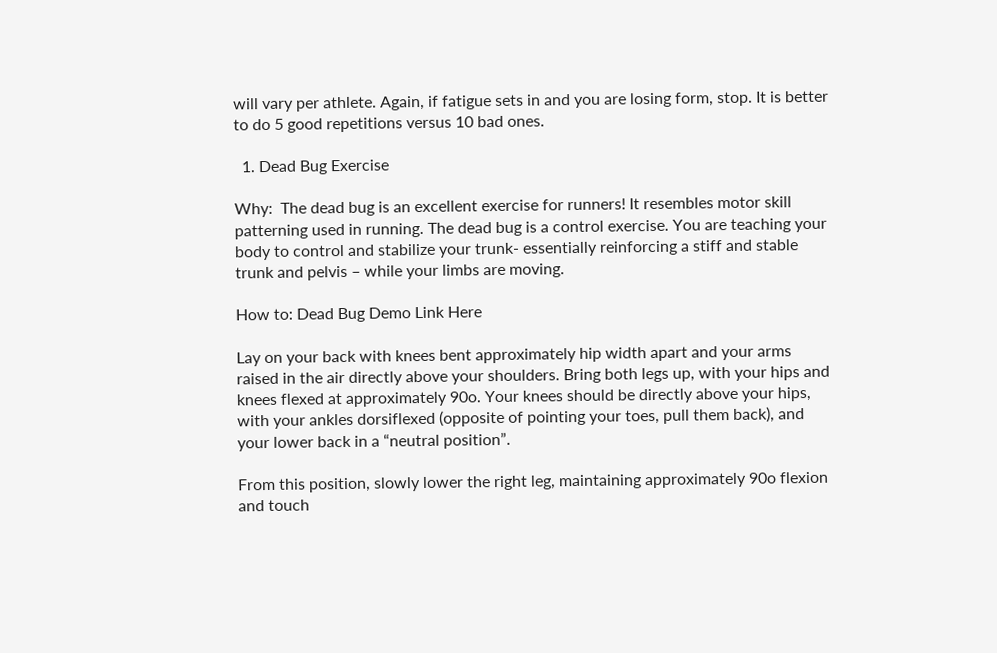will vary per athlete. Again, if fatigue sets in and you are losing form, stop. It is better to do 5 good repetitions versus 10 bad ones.

  1. Dead Bug Exercise

Why:  The dead bug is an excellent exercise for runners! It resembles motor skill patterning used in running. The dead bug is a control exercise. You are teaching your body to control and stabilize your trunk- essentially reinforcing a stiff and stable trunk and pelvis – while your limbs are moving.

How to: Dead Bug Demo Link Here

Lay on your back with knees bent approximately hip width apart and your arms raised in the air directly above your shoulders. Bring both legs up, with your hips and knees flexed at approximately 90o. Your knees should be directly above your hips, with your ankles dorsiflexed (opposite of pointing your toes, pull them back), and your lower back in a “neutral position”.

From this position, slowly lower the right leg, maintaining approximately 90o flexion and touch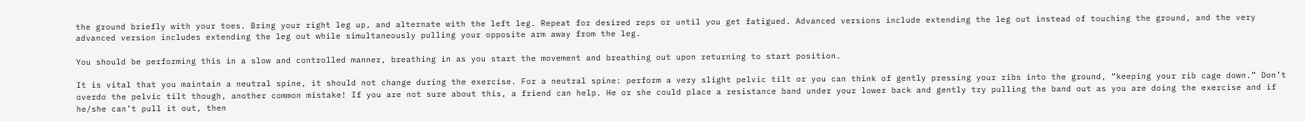the ground briefly with your toes. Bring your right leg up, and alternate with the left leg. Repeat for desired reps or until you get fatigued. Advanced versions include extending the leg out instead of touching the ground, and the very advanced version includes extending the leg out while simultaneously pulling your opposite arm away from the leg.

You should be performing this in a slow and controlled manner, breathing in as you start the movement and breathing out upon returning to start position.

It is vital that you maintain a neutral spine, it should not change during the exercise. For a neutral spine: perform a very slight pelvic tilt or you can think of gently pressing your ribs into the ground, “keeping your rib cage down.” Don’t overdo the pelvic tilt though, another common mistake! If you are not sure about this, a friend can help. He or she could place a resistance band under your lower back and gently try pulling the band out as you are doing the exercise and if he/she can’t pull it out, then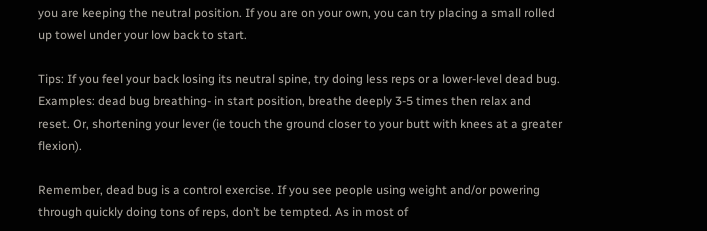you are keeping the neutral position. If you are on your own, you can try placing a small rolled up towel under your low back to start.

Tips: If you feel your back losing its neutral spine, try doing less reps or a lower-level dead bug. Examples: dead bug breathing- in start position, breathe deeply 3-5 times then relax and reset. Or, shortening your lever (ie touch the ground closer to your butt with knees at a greater flexion).

Remember, dead bug is a control exercise. If you see people using weight and/or powering through quickly doing tons of reps, don’t be tempted. As in most of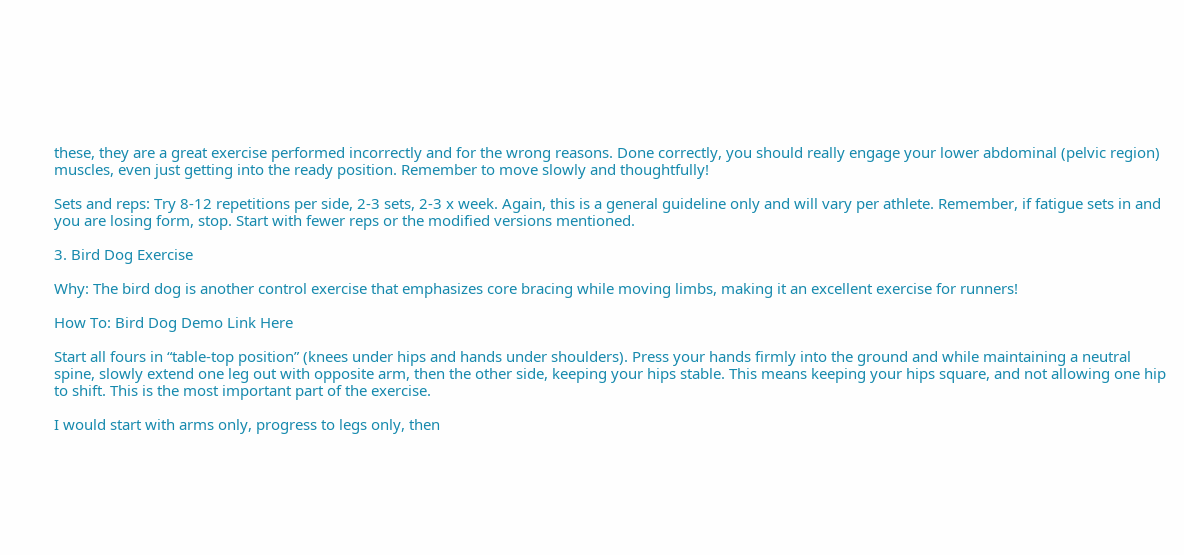these, they are a great exercise performed incorrectly and for the wrong reasons. Done correctly, you should really engage your lower abdominal (pelvic region) muscles, even just getting into the ready position. Remember to move slowly and thoughtfully!

Sets and reps: Try 8-12 repetitions per side, 2-3 sets, 2-3 x week. Again, this is a general guideline only and will vary per athlete. Remember, if fatigue sets in and you are losing form, stop. Start with fewer reps or the modified versions mentioned.

3. Bird Dog Exercise

Why: The bird dog is another control exercise that emphasizes core bracing while moving limbs, making it an excellent exercise for runners!

How To: Bird Dog Demo Link Here

Start all fours in “table-top position” (knees under hips and hands under shoulders). Press your hands firmly into the ground and while maintaining a neutral spine, slowly extend one leg out with opposite arm, then the other side, keeping your hips stable. This means keeping your hips square, and not allowing one hip to shift. This is the most important part of the exercise.

I would start with arms only, progress to legs only, then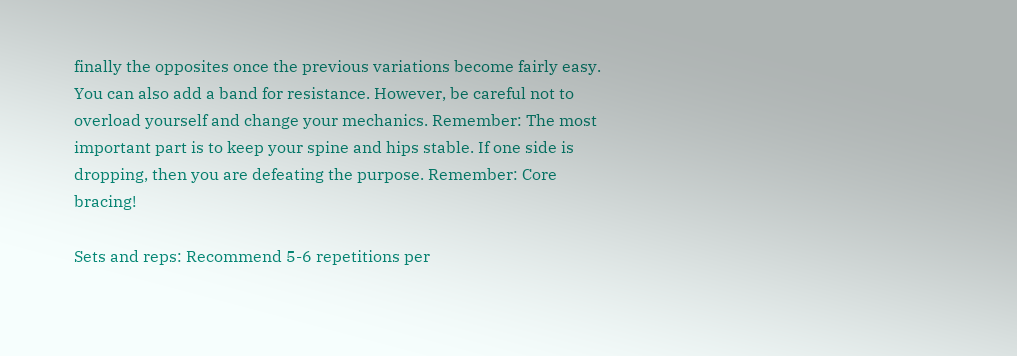finally the opposites once the previous variations become fairly easy. You can also add a band for resistance. However, be careful not to overload yourself and change your mechanics. Remember: The most important part is to keep your spine and hips stable. If one side is dropping, then you are defeating the purpose. Remember: Core bracing!

Sets and reps: Recommend 5-6 repetitions per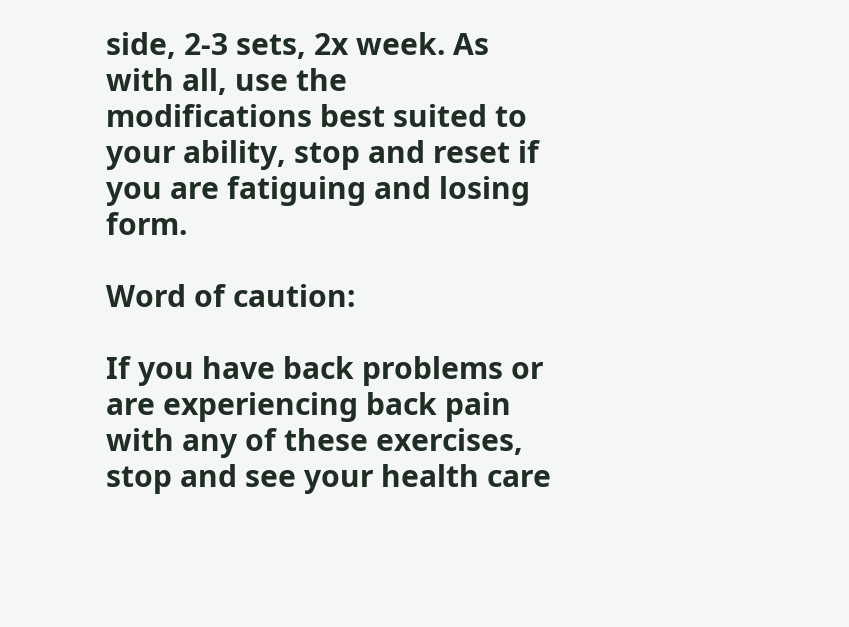side, 2-3 sets, 2x week. As with all, use the modifications best suited to your ability, stop and reset if you are fatiguing and losing form.

Word of caution:

If you have back problems or are experiencing back pain with any of these exercises, stop and see your health care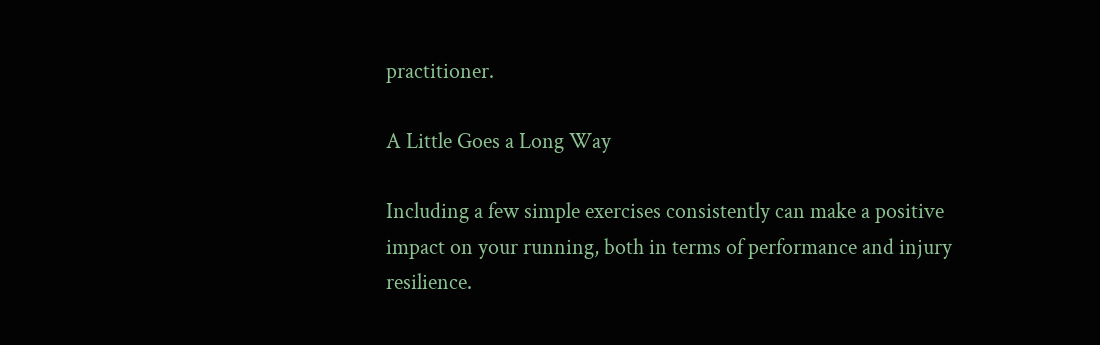practitioner.

A Little Goes a Long Way

Including a few simple exercises consistently can make a positive impact on your running, both in terms of performance and injury resilience.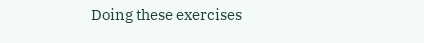Doing these exercises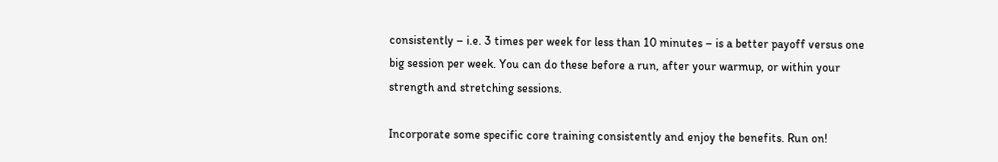consistently – i.e. 3 times per week for less than 10 minutes – is a better payoff versus one big session per week. You can do these before a run, after your warmup, or within your strength and stretching sessions.

Incorporate some specific core training consistently and enjoy the benefits. Run on!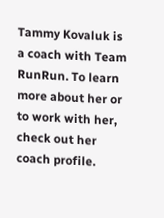Tammy Kovaluk is a coach with Team RunRun. To learn more about her or to work with her, check out her coach profile.